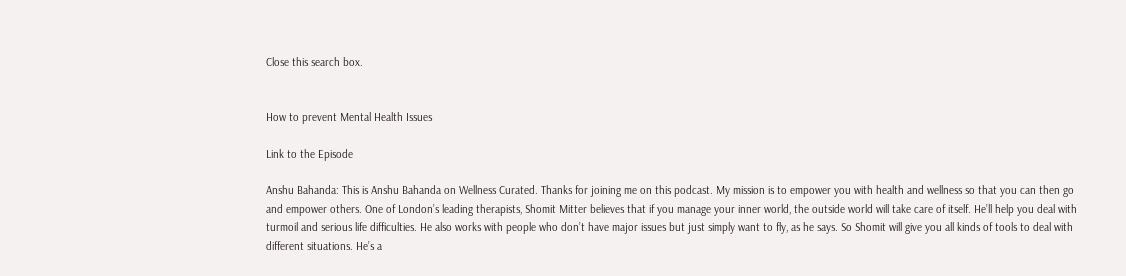Close this search box.


How to prevent Mental Health Issues

Link to the Episode

Anshu Bahanda: This is Anshu Bahanda on Wellness Curated. Thanks for joining me on this podcast. My mission is to empower you with health and wellness so that you can then go and empower others. One of London’s leading therapists, Shomit Mitter believes that if you manage your inner world, the outside world will take care of itself. He’ll help you deal with turmoil and serious life difficulties. He also works with people who don’t have major issues but just simply want to fly, as he says. So Shomit will give you all kinds of tools to deal with different situations. He’s a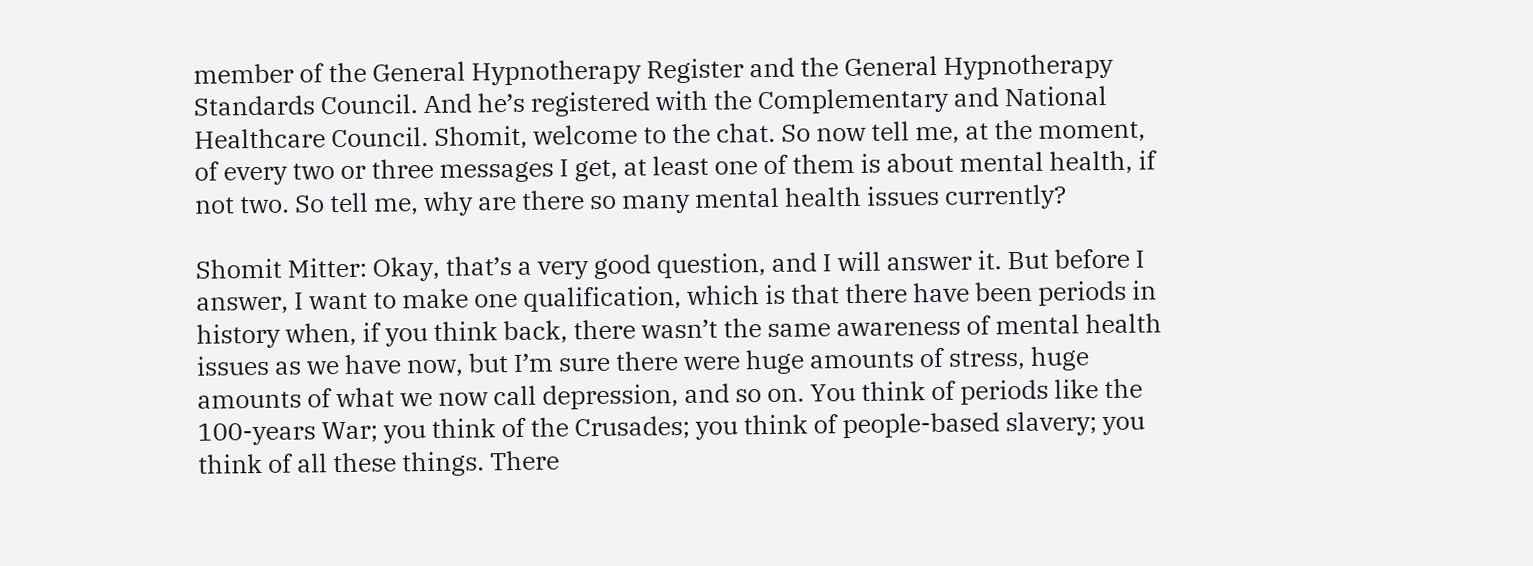member of the General Hypnotherapy Register and the General Hypnotherapy Standards Council. And he’s registered with the Complementary and National Healthcare Council. Shomit, welcome to the chat. So now tell me, at the moment, of every two or three messages I get, at least one of them is about mental health, if not two. So tell me, why are there so many mental health issues currently?

Shomit Mitter: Okay, that’s a very good question, and I will answer it. But before I answer, I want to make one qualification, which is that there have been periods in history when, if you think back, there wasn’t the same awareness of mental health issues as we have now, but I’m sure there were huge amounts of stress, huge amounts of what we now call depression, and so on. You think of periods like the 100-years War; you think of the Crusades; you think of people-based slavery; you think of all these things. There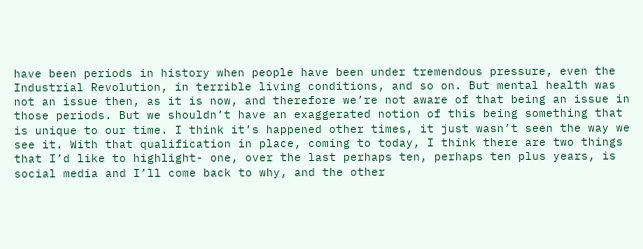have been periods in history when people have been under tremendous pressure, even the Industrial Revolution, in terrible living conditions, and so on. But mental health was not an issue then, as it is now, and therefore we’re not aware of that being an issue in those periods. But we shouldn’t have an exaggerated notion of this being something that is unique to our time. I think it’s happened other times, it just wasn’t seen the way we see it. With that qualification in place, coming to today, I think there are two things that I’d like to highlight- one, over the last perhaps ten, perhaps ten plus years, is social media and I’ll come back to why, and the other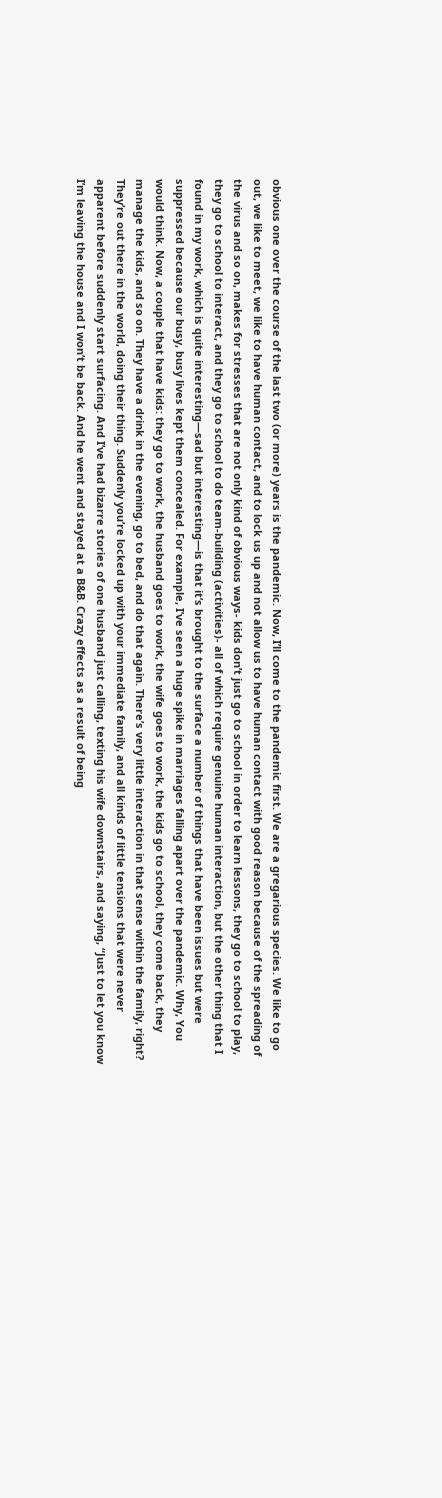obvious one over the course of the last two (or more) years is the pandemic. Now, I’ll come to the pandemic first. We are a gregarious species. We like to go out, we like to meet, we like to have human contact, and to lock us up and not allow us to have human contact with good reason because of the spreading of the virus and so on, makes for stresses that are not only kind of obvious ways- kids don’t just go to school in order to learn lessons, they go to school to play, they go to school to interact, and they go to school to do team-building (activities)- all of which require genuine human interaction, but the other thing that I found in my work, which is quite interesting—sad but interesting—is that it’s brought to the surface a number of things that have been issues but were suppressed because our busy, busy lives kept them concealed. For example, I’ve seen a huge spike in marriages falling apart over the pandemic. Why, You would think. Now, a couple that have kids: they go to work, the husband goes to work, the wife goes to work, the kids go to school, they come back, they manage the kids, and so on. They have a drink in the evening, go to bed, and do that again. There’s very little interaction in that sense within the family, right? They’re out there in the world, doing their thing. Suddenly you’re locked up with your immediate family, and all kinds of little tensions that were never apparent before suddenly start surfacing. And I’ve had bizarre stories of one husband just calling, texting his wife downstairs, and saying, “Just to let you know I’m leaving the house and I won’t be back. And he went and stayed at a B&B. Crazy effects as a result of being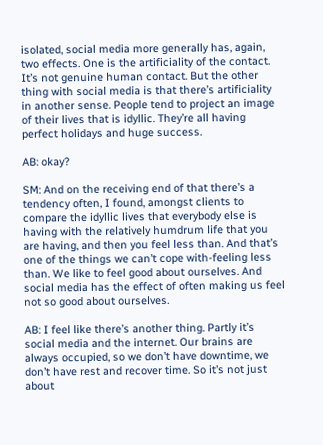isolated, social media more generally has, again, two effects. One is the artificiality of the contact. It’s not genuine human contact. But the other thing with social media is that there’s artificiality in another sense. People tend to project an image of their lives that is idyllic. They’re all having perfect holidays and huge success.

AB: okay?

SM: And on the receiving end of that there’s a tendency often, I found, amongst clients to compare the idyllic lives that everybody else is having with the relatively humdrum life that you are having, and then you feel less than. And that’s one of the things we can’t cope with-feeling less than. We like to feel good about ourselves. And social media has the effect of often making us feel not so good about ourselves.

AB: I feel like there’s another thing. Partly it’s social media and the internet. Our brains are always occupied, so we don’t have downtime, we don’t have rest and recover time. So it’s not just about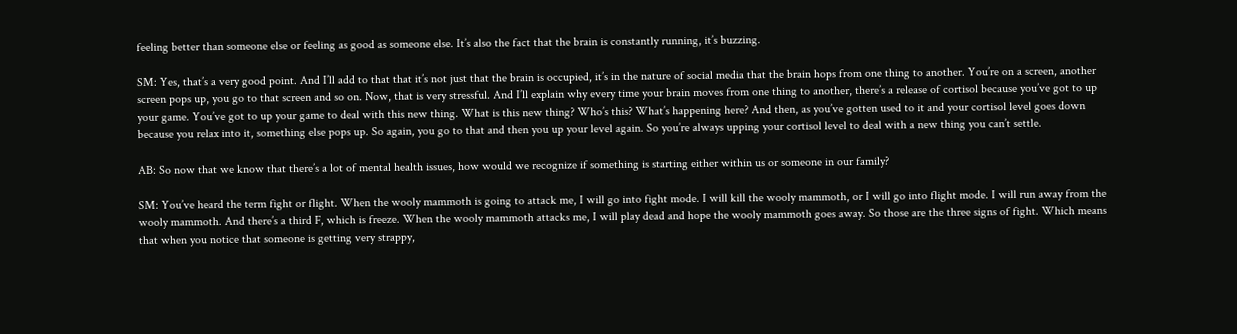feeling better than someone else or feeling as good as someone else. It’s also the fact that the brain is constantly running, it’s buzzing.

SM: Yes, that’s a very good point. And I’ll add to that that it’s not just that the brain is occupied, it’s in the nature of social media that the brain hops from one thing to another. You’re on a screen, another screen pops up, you go to that screen and so on. Now, that is very stressful. And I’ll explain why every time your brain moves from one thing to another, there’s a release of cortisol because you’ve got to up your game. You’ve got to up your game to deal with this new thing. What is this new thing? Who’s this? What’s happening here? And then, as you’ve gotten used to it and your cortisol level goes down because you relax into it, something else pops up. So again, you go to that and then you up your level again. So you’re always upping your cortisol level to deal with a new thing you can’t settle.

AB: So now that we know that there’s a lot of mental health issues, how would we recognize if something is starting either within us or someone in our family?

SM: You’ve heard the term fight or flight. When the wooly mammoth is going to attack me, I will go into fight mode. I will kill the wooly mammoth, or I will go into flight mode. I will run away from the wooly mammoth. And there’s a third F, which is freeze. When the wooly mammoth attacks me, I will play dead and hope the wooly mammoth goes away. So those are the three signs of fight. Which means that when you notice that someone is getting very strappy,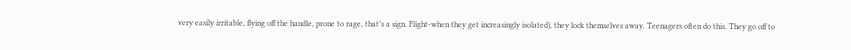very easily irritable, flying off the handle, prone to rage, that’s a sign. Flight-when they get increasingly isolated), they lock themselves away. Teenagers often do this. They go off to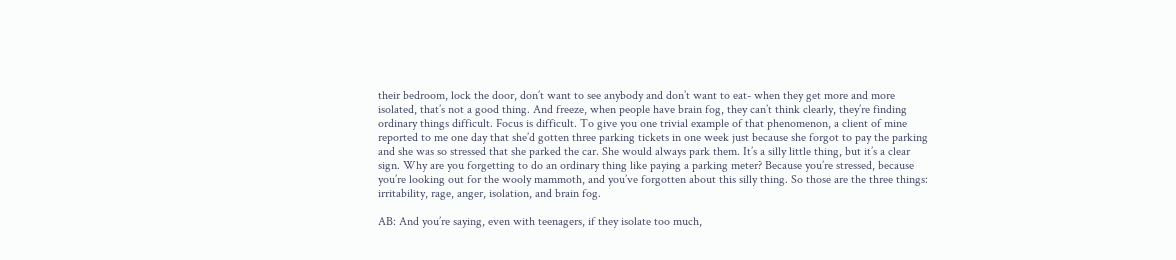their bedroom, lock the door, don’t want to see anybody and don’t want to eat- when they get more and more isolated, that’s not a good thing. And freeze, when people have brain fog, they can’t think clearly, they’re finding ordinary things difficult. Focus is difficult. To give you one trivial example of that phenomenon, a client of mine reported to me one day that she’d gotten three parking tickets in one week just because she forgot to pay the parking and she was so stressed that she parked the car. She would always park them. It’s a silly little thing, but it’s a clear sign. Why are you forgetting to do an ordinary thing like paying a parking meter? Because you’re stressed, because you’re looking out for the wooly mammoth, and you’ve forgotten about this silly thing. So those are the three things: irritability, rage, anger, isolation, and brain fog.

AB: And you’re saying, even with teenagers, if they isolate too much,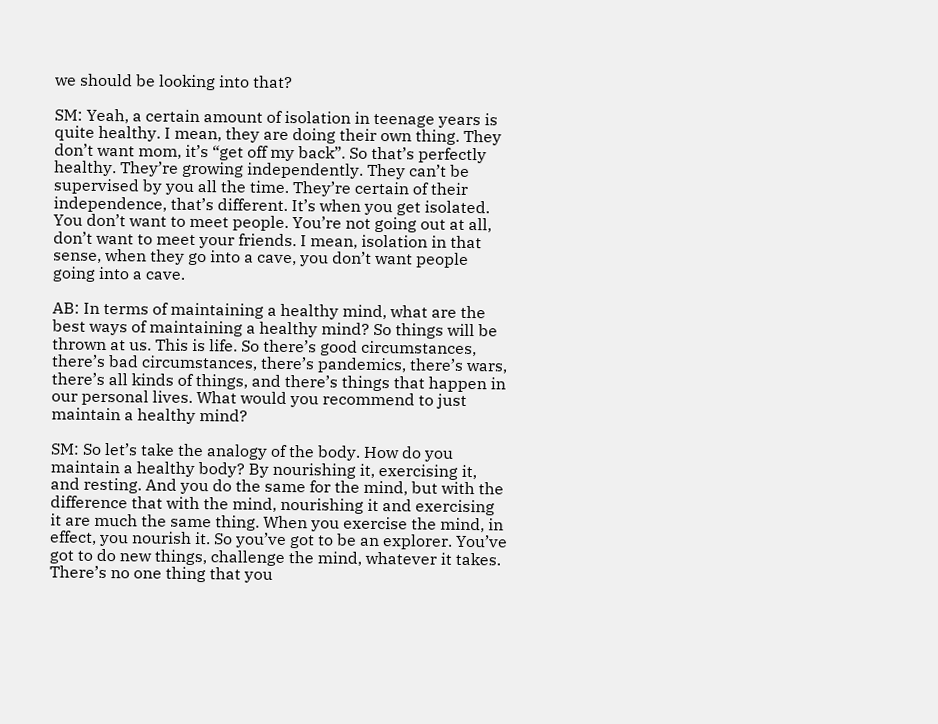we should be looking into that?

SM: Yeah, a certain amount of isolation in teenage years is quite healthy. I mean, they are doing their own thing. They don’t want mom, it’s “get off my back”. So that’s perfectly healthy. They’re growing independently. They can’t be supervised by you all the time. They’re certain of their independence, that’s different. It’s when you get isolated. You don’t want to meet people. You’re not going out at all, don’t want to meet your friends. I mean, isolation in that sense, when they go into a cave, you don’t want people going into a cave.

AB: In terms of maintaining a healthy mind, what are the best ways of maintaining a healthy mind? So things will be thrown at us. This is life. So there’s good circumstances, there’s bad circumstances, there’s pandemics, there’s wars, there’s all kinds of things, and there’s things that happen in our personal lives. What would you recommend to just maintain a healthy mind?

SM: So let’s take the analogy of the body. How do you maintain a healthy body? By nourishing it, exercising it, and resting. And you do the same for the mind, but with the difference that with the mind, nourishing it and exercising it are much the same thing. When you exercise the mind, in effect, you nourish it. So you’ve got to be an explorer. You’ve got to do new things, challenge the mind, whatever it takes. There’s no one thing that you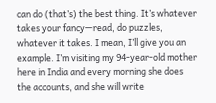can do (that’s) the best thing. It’s whatever takes your fancy—read, do puzzles, whatever it takes. I mean, I’ll give you an example. I’m visiting my 94-year-old mother here in India and every morning she does the accounts, and she will write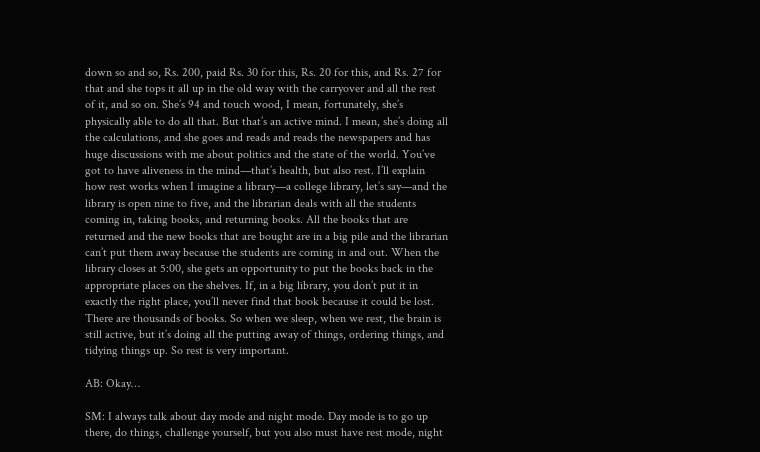down so and so, Rs. 200, paid Rs. 30 for this, Rs. 20 for this, and Rs. 27 for that and she tops it all up in the old way with the carryover and all the rest of it, and so on. She’s 94 and touch wood, I mean, fortunately, she’s physically able to do all that. But that’s an active mind. I mean, she’s doing all the calculations, and she goes and reads and reads the newspapers and has huge discussions with me about politics and the state of the world. You’ve got to have aliveness in the mind—that’s health, but also rest. I’ll explain how rest works when I imagine a library—a college library, let’s say—and the library is open nine to five, and the librarian deals with all the students coming in, taking books, and returning books. All the books that are returned and the new books that are bought are in a big pile and the librarian can’t put them away because the students are coming in and out. When the library closes at 5:00, she gets an opportunity to put the books back in the appropriate places on the shelves. If, in a big library, you don’t put it in exactly the right place, you’ll never find that book because it could be lost. There are thousands of books. So when we sleep, when we rest, the brain is still active, but it’s doing all the putting away of things, ordering things, and tidying things up. So rest is very important.

AB: Okay…

SM: I always talk about day mode and night mode. Day mode is to go up there, do things, challenge yourself, but you also must have rest mode, night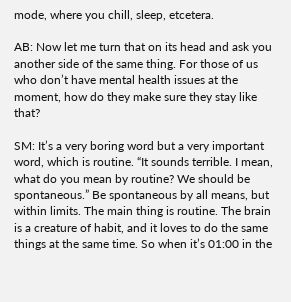mode, where you chill, sleep, etcetera.

AB: Now let me turn that on its head and ask you another side of the same thing. For those of us who don’t have mental health issues at the moment, how do they make sure they stay like that?

SM: It’s a very boring word but a very important word, which is routine. “It sounds terrible. I mean, what do you mean by routine? We should be spontaneous.” Be spontaneous by all means, but within limits. The main thing is routine. The brain is a creature of habit, and it loves to do the same things at the same time. So when it’s 01:00 in the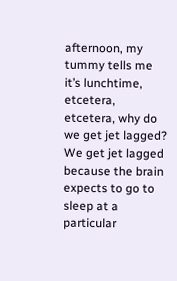afternoon, my tummy tells me it’s lunchtime, etcetera, etcetera, why do we get jet lagged? We get jet lagged because the brain expects to go to sleep at a particular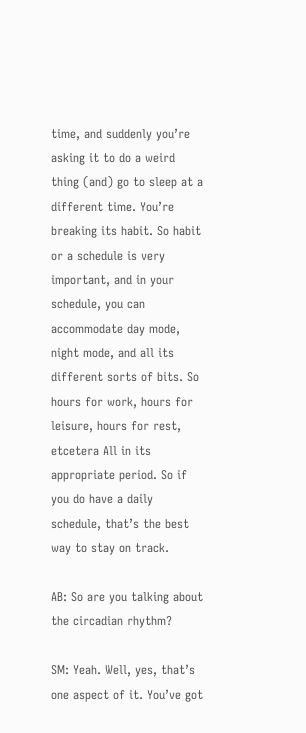time, and suddenly you’re asking it to do a weird thing (and) go to sleep at a different time. You’re breaking its habit. So habit or a schedule is very important, and in your schedule, you can accommodate day mode, night mode, and all its different sorts of bits. So hours for work, hours for leisure, hours for rest, etcetera All in its appropriate period. So if you do have a daily schedule, that’s the best way to stay on track.

AB: So are you talking about the circadian rhythm?

SM: Yeah. Well, yes, that’s one aspect of it. You’ve got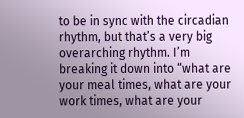to be in sync with the circadian rhythm, but that’s a very big overarching rhythm. I’m breaking it down into “what are your meal times, what are your work times, what are your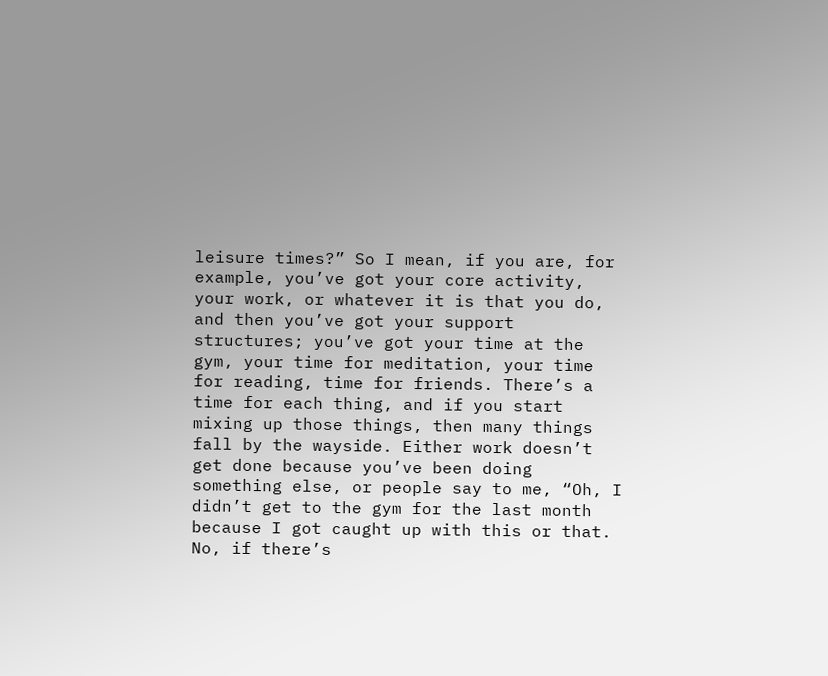leisure times?” So I mean, if you are, for example, you’ve got your core activity, your work, or whatever it is that you do, and then you’ve got your support structures; you’ve got your time at the gym, your time for meditation, your time for reading, time for friends. There’s a time for each thing, and if you start mixing up those things, then many things fall by the wayside. Either work doesn’t get done because you’ve been doing something else, or people say to me, “Oh, I didn’t get to the gym for the last month because I got caught up with this or that. No, if there’s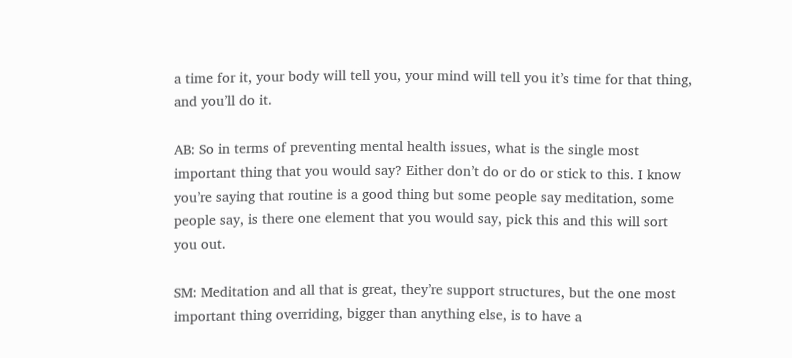a time for it, your body will tell you, your mind will tell you it’s time for that thing, and you’ll do it.

AB: So in terms of preventing mental health issues, what is the single most important thing that you would say? Either don’t do or do or stick to this. I know you’re saying that routine is a good thing but some people say meditation, some people say, is there one element that you would say, pick this and this will sort you out.

SM: Meditation and all that is great, they’re support structures, but the one most important thing overriding, bigger than anything else, is to have a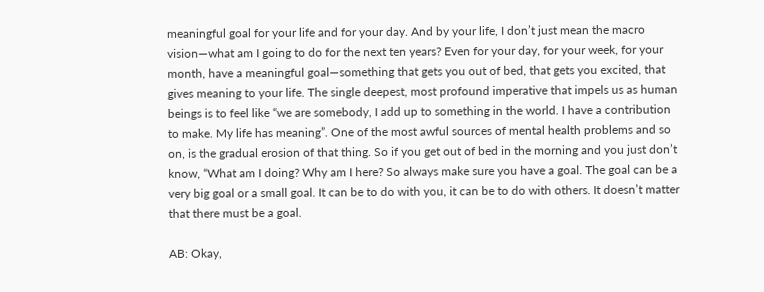meaningful goal for your life and for your day. And by your life, I don’t just mean the macro vision—what am I going to do for the next ten years? Even for your day, for your week, for your month, have a meaningful goal—something that gets you out of bed, that gets you excited, that gives meaning to your life. The single deepest, most profound imperative that impels us as human beings is to feel like “we are somebody, I add up to something in the world. I have a contribution to make. My life has meaning”. One of the most awful sources of mental health problems and so on, is the gradual erosion of that thing. So if you get out of bed in the morning and you just don’t know, “What am I doing? Why am I here? So always make sure you have a goal. The goal can be a very big goal or a small goal. It can be to do with you, it can be to do with others. It doesn’t matter that there must be a goal.

AB: Okay,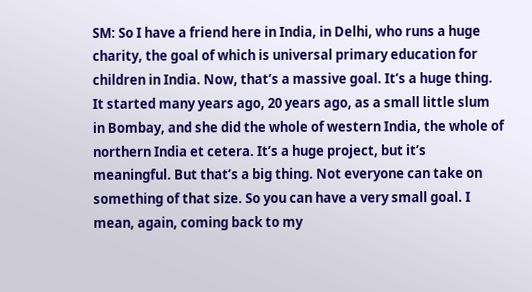SM: So I have a friend here in India, in Delhi, who runs a huge charity, the goal of which is universal primary education for children in India. Now, that’s a massive goal. It’s a huge thing. It started many years ago, 20 years ago, as a small little slum in Bombay, and she did the whole of western India, the whole of northern India et cetera. It’s a huge project, but it’s meaningful. But that’s a big thing. Not everyone can take on something of that size. So you can have a very small goal. I mean, again, coming back to my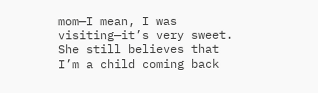mom—I mean, I was visiting—it’s very sweet. She still believes that I’m a child coming back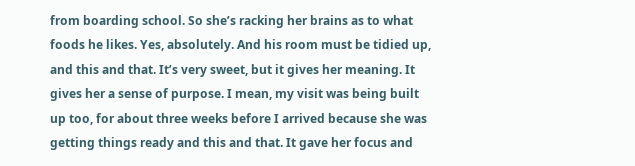from boarding school. So she’s racking her brains as to what foods he likes. Yes, absolutely. And his room must be tidied up, and this and that. It’s very sweet, but it gives her meaning. It gives her a sense of purpose. I mean, my visit was being built up too, for about three weeks before I arrived because she was getting things ready and this and that. It gave her focus and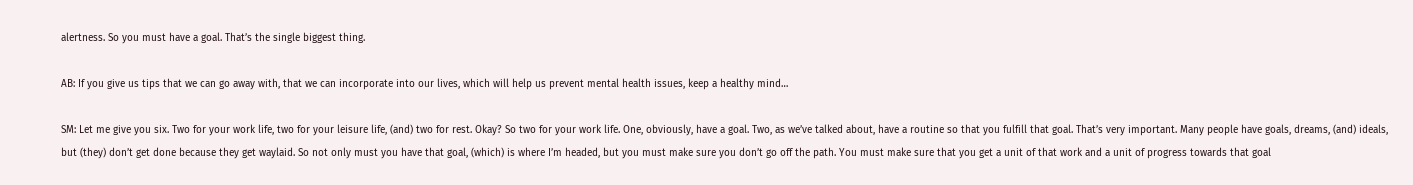alertness. So you must have a goal. That’s the single biggest thing.

AB: If you give us tips that we can go away with, that we can incorporate into our lives, which will help us prevent mental health issues, keep a healthy mind…

SM: Let me give you six. Two for your work life, two for your leisure life, (and) two for rest. Okay? So two for your work life. One, obviously, have a goal. Two, as we’ve talked about, have a routine so that you fulfill that goal. That’s very important. Many people have goals, dreams, (and) ideals, but (they) don’t get done because they get waylaid. So not only must you have that goal, (which) is where I’m headed, but you must make sure you don’t go off the path. You must make sure that you get a unit of that work and a unit of progress towards that goal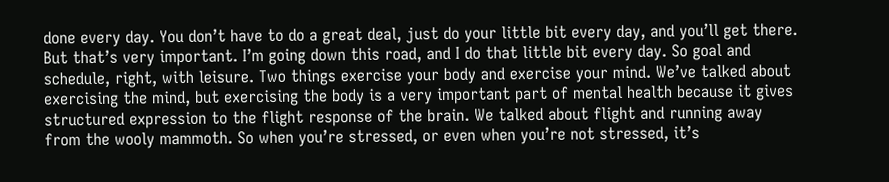done every day. You don’t have to do a great deal, just do your little bit every day, and you’ll get there. But that’s very important. I’m going down this road, and I do that little bit every day. So goal and schedule, right, with leisure. Two things exercise your body and exercise your mind. We’ve talked about exercising the mind, but exercising the body is a very important part of mental health because it gives structured expression to the flight response of the brain. We talked about flight and running away from the wooly mammoth. So when you’re stressed, or even when you’re not stressed, it’s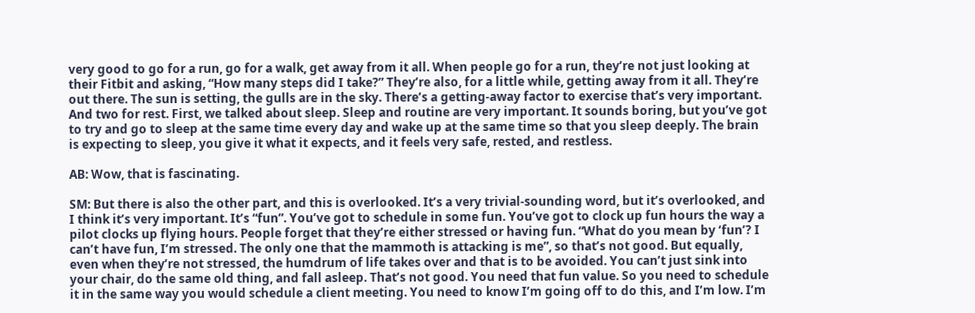very good to go for a run, go for a walk, get away from it all. When people go for a run, they’re not just looking at their Fitbit and asking, “How many steps did I take?” They’re also, for a little while, getting away from it all. They’re out there. The sun is setting, the gulls are in the sky. There’s a getting-away factor to exercise that’s very important. And two for rest. First, we talked about sleep. Sleep and routine are very important. It sounds boring, but you’ve got to try and go to sleep at the same time every day and wake up at the same time so that you sleep deeply. The brain is expecting to sleep, you give it what it expects, and it feels very safe, rested, and restless.

AB: Wow, that is fascinating.

SM: But there is also the other part, and this is overlooked. It’s a very trivial-sounding word, but it’s overlooked, and I think it’s very important. It’s “fun”. You’ve got to schedule in some fun. You’ve got to clock up fun hours the way a pilot clocks up flying hours. People forget that they’re either stressed or having fun. “What do you mean by ‘fun’? I can’t have fun, I’m stressed. The only one that the mammoth is attacking is me”, so that’s not good. But equally, even when they’re not stressed, the humdrum of life takes over and that is to be avoided. You can’t just sink into your chair, do the same old thing, and fall asleep. That’s not good. You need that fun value. So you need to schedule it in the same way you would schedule a client meeting. You need to know I’m going off to do this, and I’m low. I’m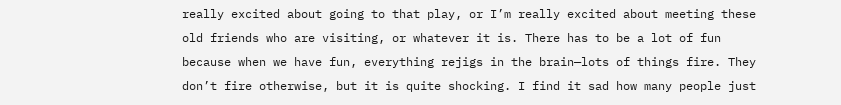really excited about going to that play, or I’m really excited about meeting these old friends who are visiting, or whatever it is. There has to be a lot of fun because when we have fun, everything rejigs in the brain—lots of things fire. They don’t fire otherwise, but it is quite shocking. I find it sad how many people just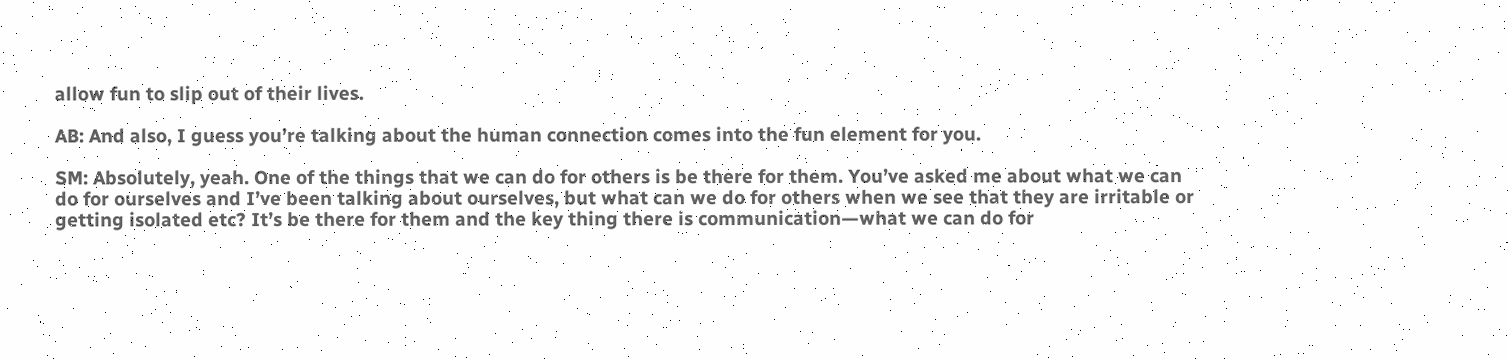allow fun to slip out of their lives.

AB: And also, I guess you’re talking about the human connection comes into the fun element for you.

SM: Absolutely, yeah. One of the things that we can do for others is be there for them. You’ve asked me about what we can do for ourselves and I’ve been talking about ourselves, but what can we do for others when we see that they are irritable or getting isolated etc? It’s be there for them and the key thing there is communication—what we can do for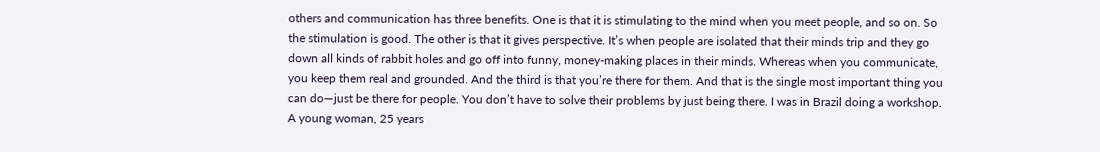others and communication has three benefits. One is that it is stimulating to the mind when you meet people, and so on. So the stimulation is good. The other is that it gives perspective. It’s when people are isolated that their minds trip and they go down all kinds of rabbit holes and go off into funny, money-making places in their minds. Whereas when you communicate, you keep them real and grounded. And the third is that you’re there for them. And that is the single most important thing you can do—just be there for people. You don’t have to solve their problems by just being there. I was in Brazil doing a workshop. A young woman, 25 years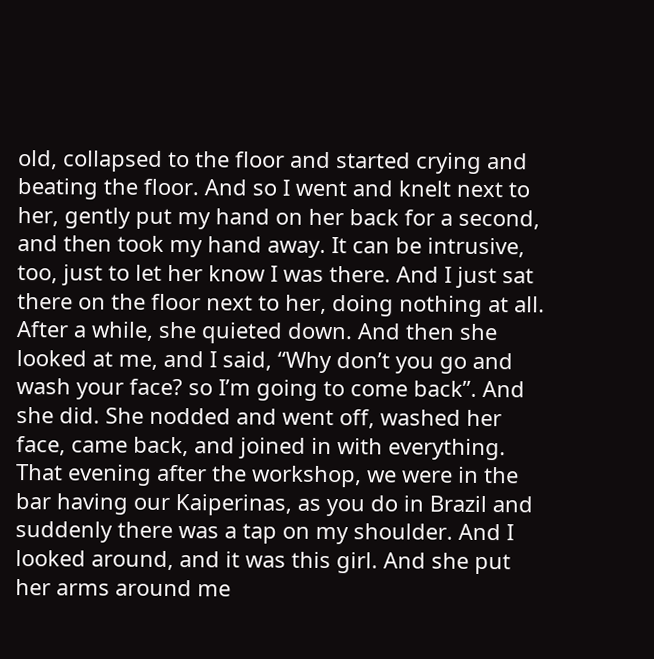old, collapsed to the floor and started crying and beating the floor. And so I went and knelt next to her, gently put my hand on her back for a second, and then took my hand away. It can be intrusive, too, just to let her know I was there. And I just sat there on the floor next to her, doing nothing at all. After a while, she quieted down. And then she looked at me, and I said, “Why don’t you go and wash your face? so I’m going to come back”. And she did. She nodded and went off, washed her face, came back, and joined in with everything. That evening after the workshop, we were in the bar having our Kaiperinas, as you do in Brazil and suddenly there was a tap on my shoulder. And I looked around, and it was this girl. And she put her arms around me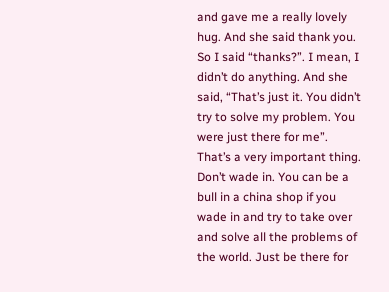and gave me a really lovely hug. And she said thank you. So I said “thanks?”. I mean, I didn’t do anything. And she said, “That’s just it. You didn’t try to solve my problem. You were just there for me”. That’s a very important thing. Don’t wade in. You can be a bull in a china shop if you wade in and try to take over and solve all the problems of the world. Just be there for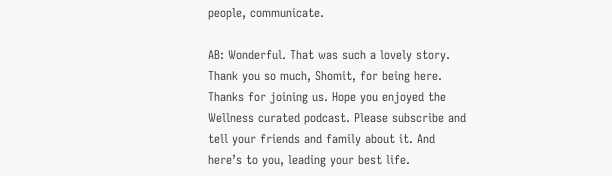people, communicate.

AB: Wonderful. That was such a lovely story. Thank you so much, Shomit, for being here. Thanks for joining us. Hope you enjoyed the Wellness curated podcast. Please subscribe and tell your friends and family about it. And here’s to you, leading your best life.